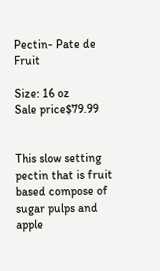Pectin- Pate de Fruit

Size: 16 oz
Sale price$79.99


This slow setting pectin that is fruit based compose of sugar pulps and apple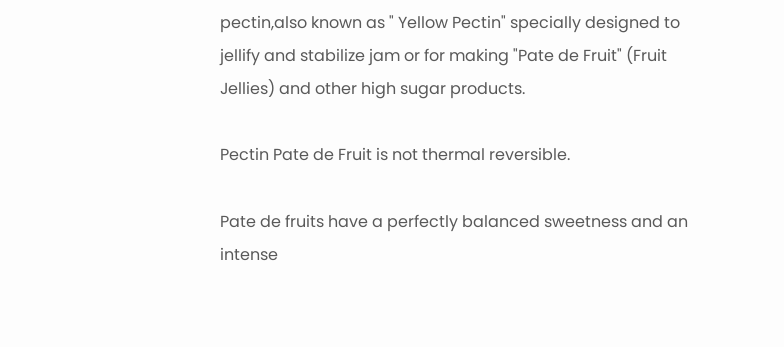pectin,also known as " Yellow Pectin" specially designed to jellify and stabilize jam or for making "Pate de Fruit" (Fruit Jellies) and other high sugar products.

Pectin Pate de Fruit is not thermal reversible.

Pate de fruits have a perfectly balanced sweetness and an intense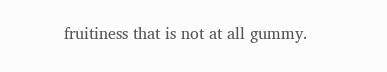fruitiness that is not at all gummy.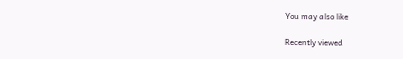You may also like

Recently viewed